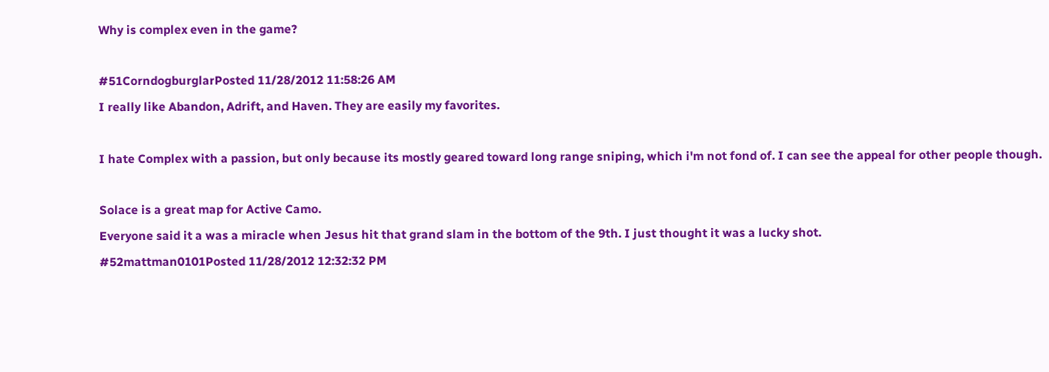Why is complex even in the game?

#51CorndogburglarPosted 11/28/2012 11:58:26 AM
I really like Abandon, Adrift, and Haven. They are easily my favorites.

I hate Complex with a passion, but only because its mostly geared toward long range sniping, which i'm not fond of. I can see the appeal for other people though.

Solace is a great map for Active Camo.
Everyone said it a was a miracle when Jesus hit that grand slam in the bottom of the 9th. I just thought it was a lucky shot.
#52mattman0101Posted 11/28/2012 12:32:32 PM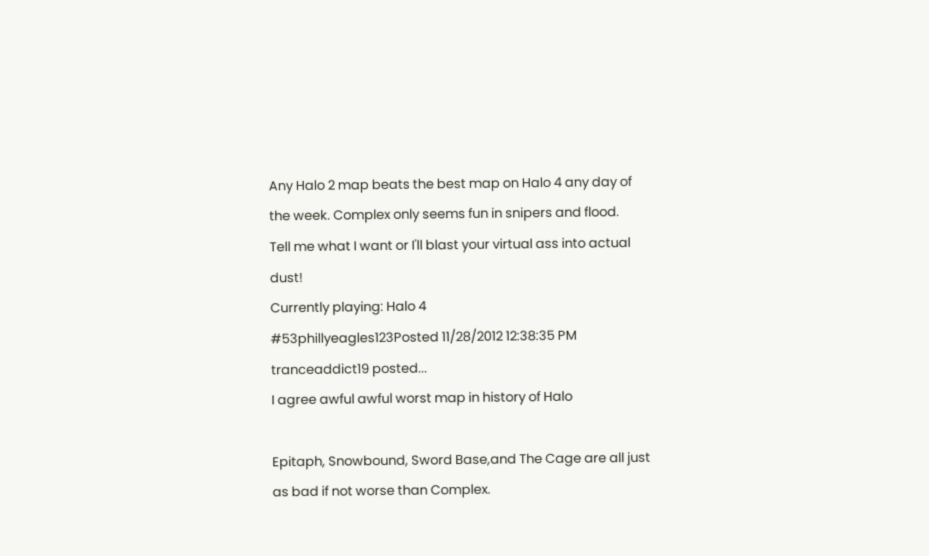Any Halo 2 map beats the best map on Halo 4 any day of the week. Complex only seems fun in snipers and flood.
Tell me what I want or I'll blast your virtual ass into actual dust!
Currently playing: Halo 4
#53phillyeagles123Posted 11/28/2012 12:38:35 PM
tranceaddict19 posted...
I agree awful awful worst map in history of Halo

Epitaph, Snowbound, Sword Base,and The Cage are all just as bad if not worse than Complex.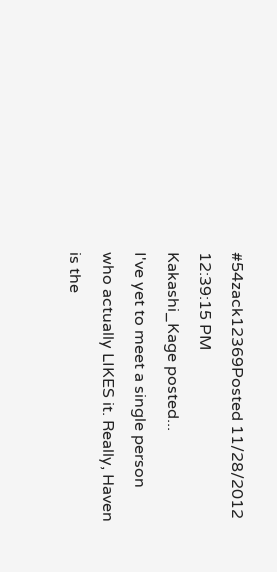#54zack12369Posted 11/28/2012 12:39:15 PM
Kakashi_Kage posted...
I've yet to meet a single person who actually LIKES it. Really, Haven is the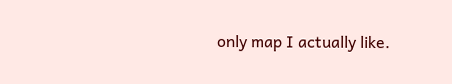only map I actually like.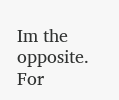Im the opposite. For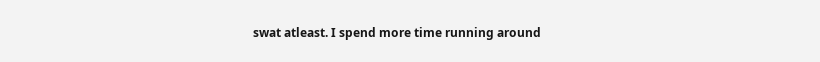swat atleast. I spend more time running around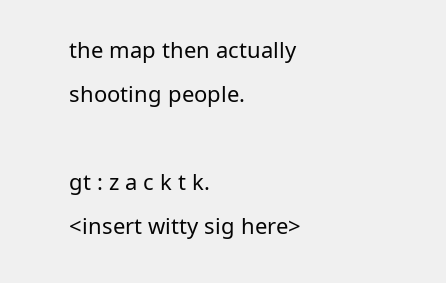the map then actually shooting people.

gt : z a c k t k.
<insert witty sig here>